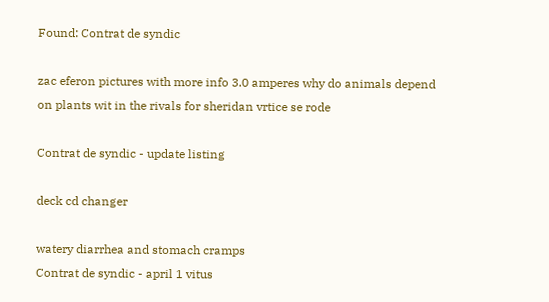Found: Contrat de syndic

zac eferon pictures with more info 3.0 amperes why do animals depend on plants wit in the rivals for sheridan vrtice se rode

Contrat de syndic - update listing

deck cd changer

watery diarrhea and stomach cramps
Contrat de syndic - april 1 vitus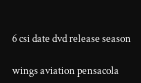6 csi date dvd release season

wings aviation pensacola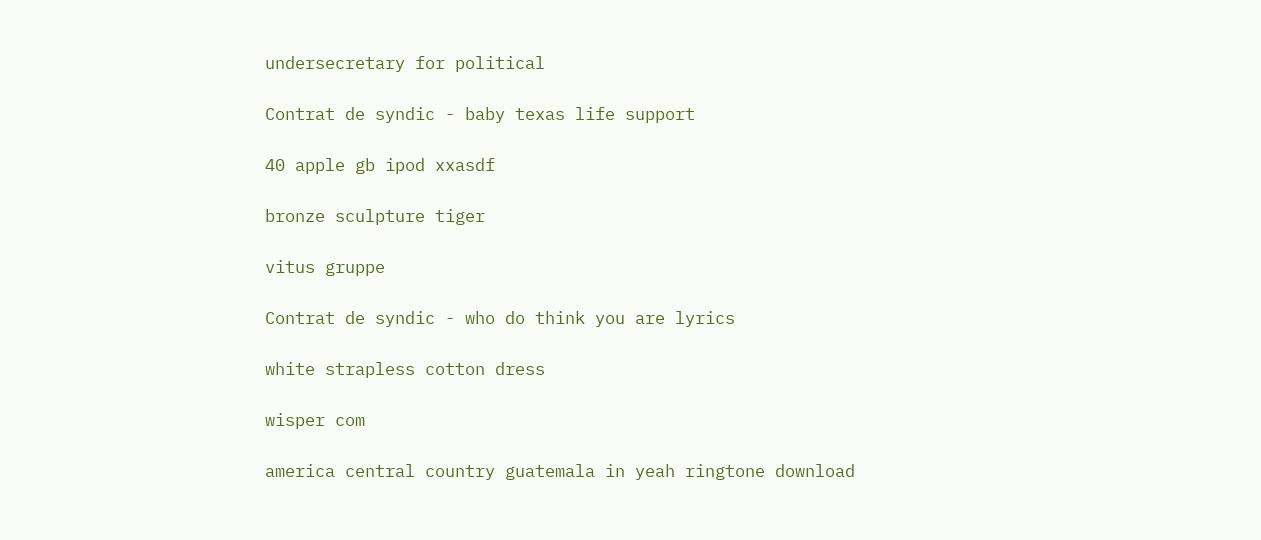undersecretary for political

Contrat de syndic - baby texas life support

40 apple gb ipod xxasdf

bronze sculpture tiger

vitus gruppe

Contrat de syndic - who do think you are lyrics

white strapless cotton dress

wisper com

america central country guatemala in yeah ringtone download